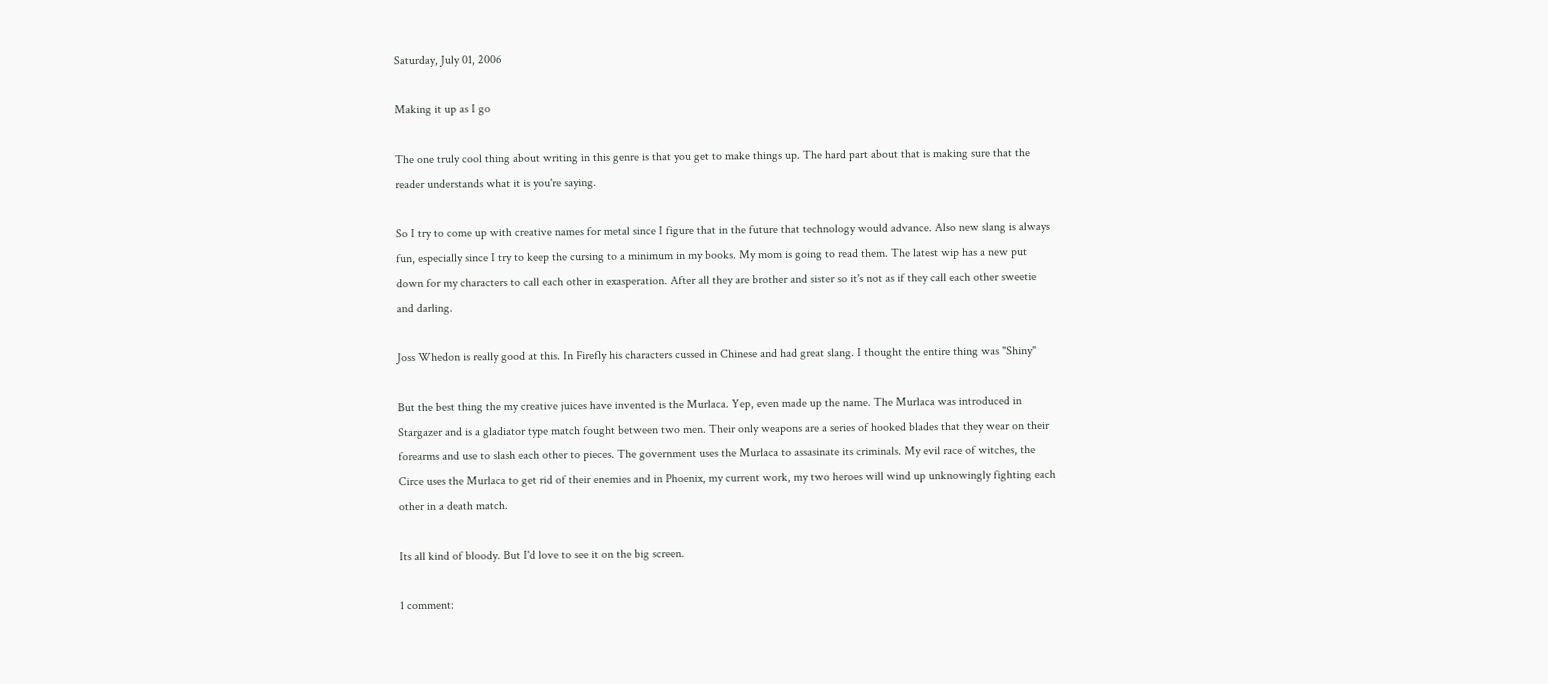Saturday, July 01, 2006

Making it up as I go

The one truly cool thing about writing in this genre is that you get to make things up. The hard part about that is making sure that the reader understands what it is you're saying.

So I try to come up with creative names for metal since I figure that in the future that technology would advance. Also new slang is always fun, especially since I try to keep the cursing to a minimum in my books. My mom is going to read them. The latest wip has a new put down for my characters to call each other in exasperation. After all they are brother and sister so it's not as if they call each other sweetie and darling.

Joss Whedon is really good at this. In Firefly his characters cussed in Chinese and had great slang. I thought the entire thing was "Shiny"

But the best thing the my creative juices have invented is the Murlaca. Yep, even made up the name. The Murlaca was introduced in Stargazer and is a gladiator type match fought between two men. Their only weapons are a series of hooked blades that they wear on their forearms and use to slash each other to pieces. The government uses the Murlaca to assasinate its criminals. My evil race of witches, the Circe uses the Murlaca to get rid of their enemies and in Phoenix, my current work, my two heroes will wind up unknowingly fighting each other in a death match.

Its all kind of bloody. But I'd love to see it on the big screen.

1 comment: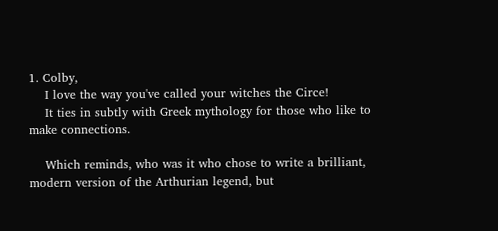1. Colby,
    I love the way you've called your witches the Circe!
    It ties in subtly with Greek mythology for those who like to make connections.

    Which reminds, who was it who chose to write a brilliant, modern version of the Arthurian legend, but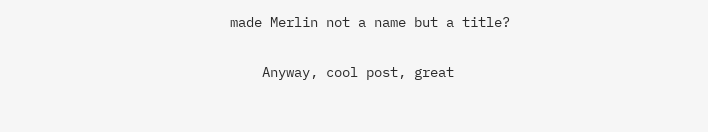made Merlin not a name but a title?

    Anyway, cool post, great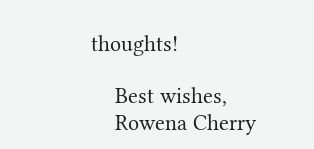thoughts!

    Best wishes,
    Rowena Cherry